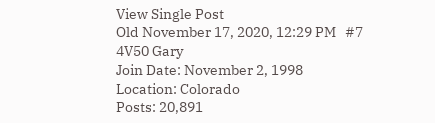View Single Post
Old November 17, 2020, 12:29 PM   #7
4V50 Gary
Join Date: November 2, 1998
Location: Colorado
Posts: 20,891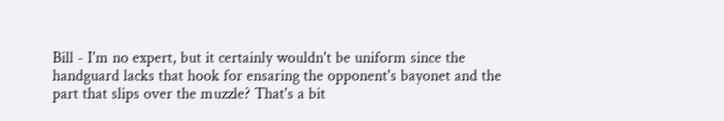Bill - I'm no expert, but it certainly wouldn't be uniform since the handguard lacks that hook for ensaring the opponent's bayonet and the part that slips over the muzzle? That's a bit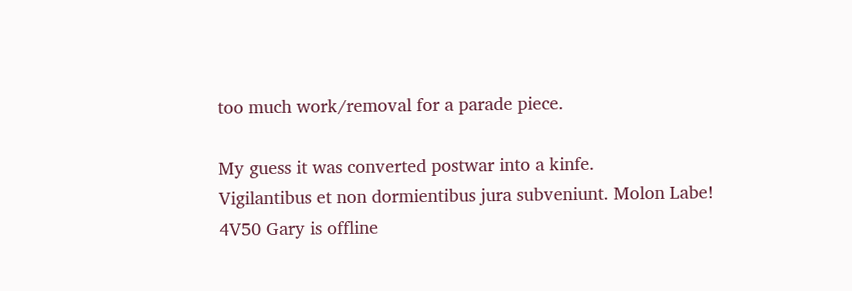too much work/removal for a parade piece.

My guess it was converted postwar into a kinfe.
Vigilantibus et non dormientibus jura subveniunt. Molon Labe!
4V50 Gary is offline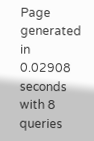Page generated in 0.02908 seconds with 8 queries